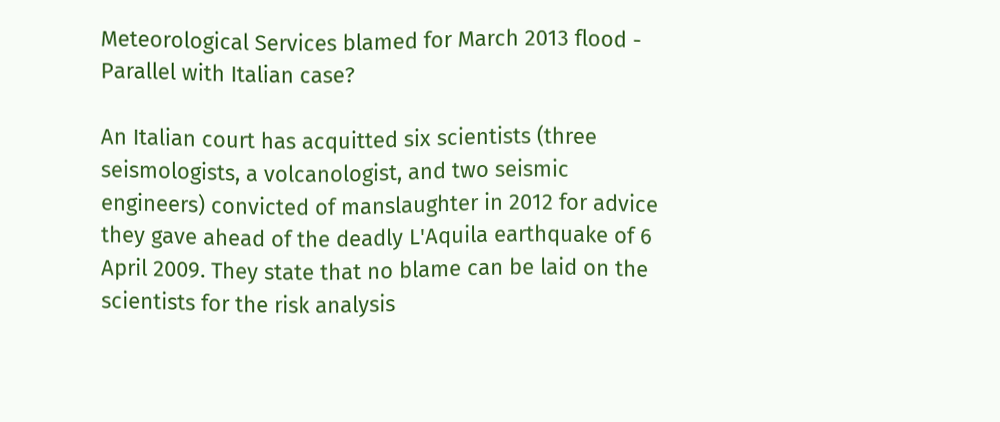Meteorological Services blamed for March 2013 flood - Parallel with Italian case?

An Italian court has acquitted six scientists (three seismologists, a volcanologist, and two seismic engineers) convicted of manslaughter in 2012 for advice they gave ahead of the deadly L'Aquila earthquake of 6 April 2009. They state that no blame can be laid on the scientists for the risk analysis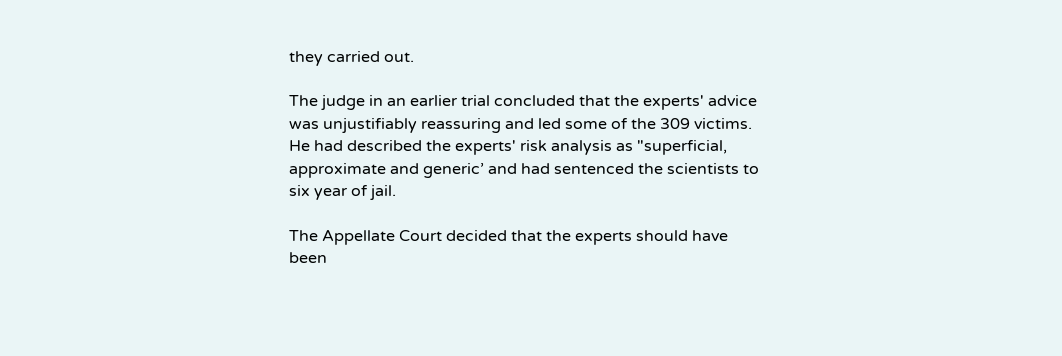they carried out.

The judge in an earlier trial concluded that the experts' advice was unjustifiably reassuring and led some of the 309 victims. He had described the experts' risk analysis as "superficial, approximate and generic’ and had sentenced the scientists to six year of jail.

The Appellate Court decided that the experts should have been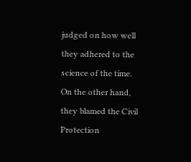judged on how well they adhered to the science of the time. On the other hand, they blamed the Civil Protection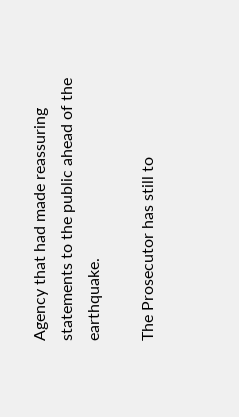Agency that had made reassuring statements to the public ahead of the earthquake.

The Prosecutor has still to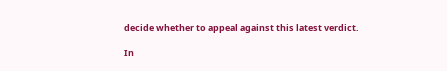decide whether to appeal against this latest verdict.

In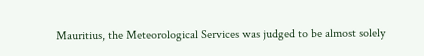Mauritius, the Meteorological Services was judged to be almost solely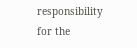responsibility for the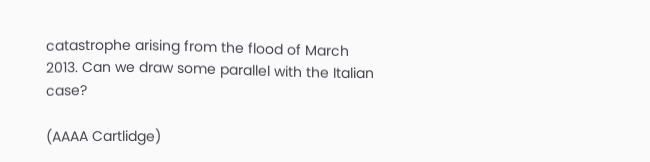catastrophe arising from the flood of March 2013. Can we draw some parallel with the Italian case?

(AAAA Cartlidge)